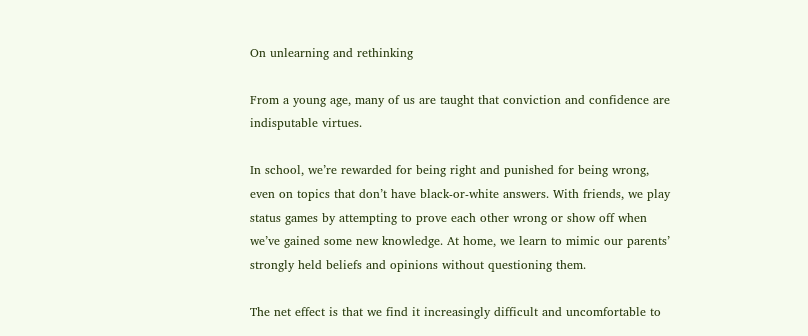On unlearning and rethinking

From a young age, many of us are taught that conviction and confidence are indisputable virtues.

In school, we’re rewarded for being right and punished for being wrong, even on topics that don’t have black-or-white answers. With friends, we play status games by attempting to prove each other wrong or show off when we’ve gained some new knowledge. At home, we learn to mimic our parents’ strongly held beliefs and opinions without questioning them.

The net effect is that we find it increasingly difficult and uncomfortable to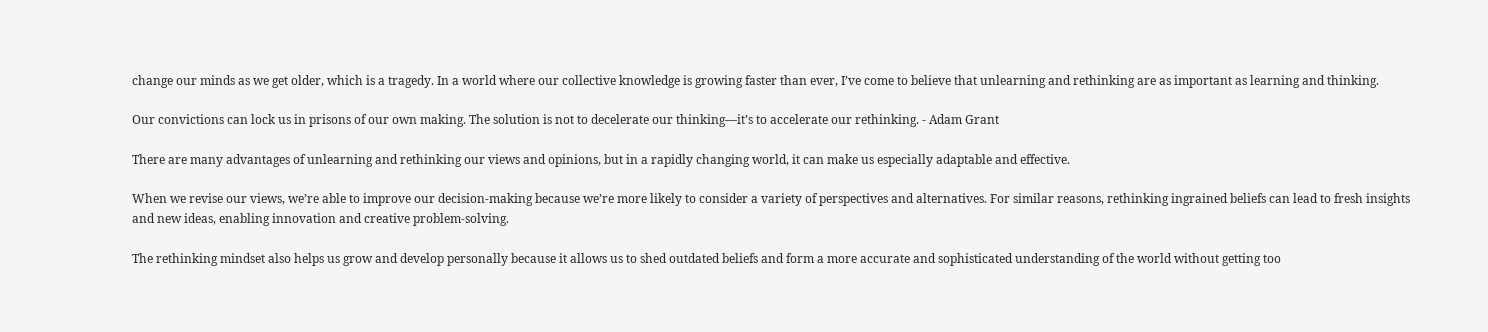change our minds as we get older, which is a tragedy. In a world where our collective knowledge is growing faster than ever, I’ve come to believe that unlearning and rethinking are as important as learning and thinking.

Our convictions can lock us in prisons of our own making. The solution is not to decelerate our thinking—it’s to accelerate our rethinking. - Adam Grant

There are many advantages of unlearning and rethinking our views and opinions, but in a rapidly changing world, it can make us especially adaptable and effective.

When we revise our views, we’re able to improve our decision-making because we’re more likely to consider a variety of perspectives and alternatives. For similar reasons, rethinking ingrained beliefs can lead to fresh insights and new ideas, enabling innovation and creative problem-solving.

The rethinking mindset also helps us grow and develop personally because it allows us to shed outdated beliefs and form a more accurate and sophisticated understanding of the world without getting too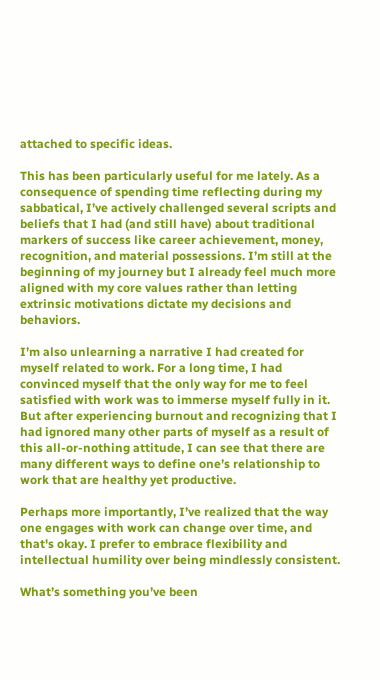attached to specific ideas.

This has been particularly useful for me lately. As a consequence of spending time reflecting during my sabbatical, I’ve actively challenged several scripts and beliefs that I had (and still have) about traditional markers of success like career achievement, money, recognition, and material possessions. I’m still at the beginning of my journey but I already feel much more aligned with my core values rather than letting extrinsic motivations dictate my decisions and behaviors.

I’m also unlearning a narrative I had created for myself related to work. For a long time, I had convinced myself that the only way for me to feel satisfied with work was to immerse myself fully in it. But after experiencing burnout and recognizing that I had ignored many other parts of myself as a result of this all-or-nothing attitude, I can see that there are many different ways to define one’s relationship to work that are healthy yet productive.

Perhaps more importantly, I’ve realized that the way one engages with work can change over time, and that's okay. I prefer to embrace flexibility and intellectual humility over being mindlessly consistent.

What’s something you’ve been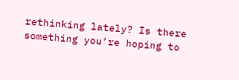rethinking lately? Is there something you’re hoping to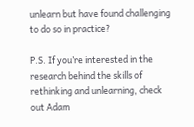unlearn but have found challenging to do so in practice?

P.S. If you’re interested in the research behind the skills of rethinking and unlearning, check out Adam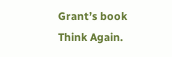Grant’s book Think Again.